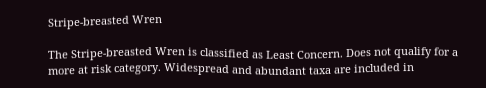Stripe-breasted Wren

The Stripe-breasted Wren is classified as Least Concern. Does not qualify for a more at risk category. Widespread and abundant taxa are included in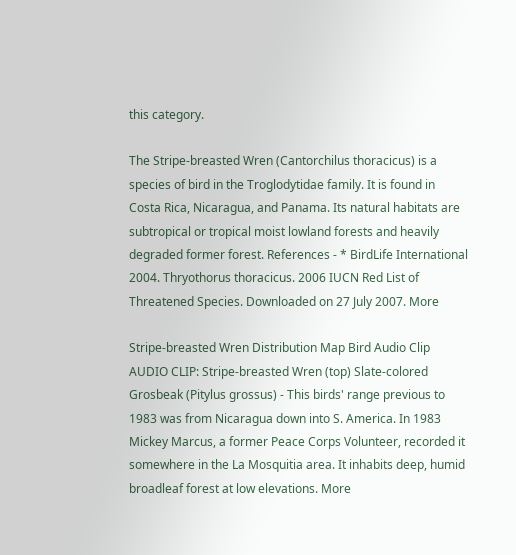this category.

The Stripe-breasted Wren (Cantorchilus thoracicus) is a species of bird in the Troglodytidae family. It is found in Costa Rica, Nicaragua, and Panama. Its natural habitats are subtropical or tropical moist lowland forests and heavily degraded former forest. References - * BirdLife International 2004. Thryothorus thoracicus. 2006 IUCN Red List of Threatened Species. Downloaded on 27 July 2007. More

Stripe-breasted Wren Distribution Map Bird Audio Clip AUDIO CLIP: Stripe-breasted Wren (top) Slate-colored Grosbeak (Pitylus grossus) - This birds' range previous to 1983 was from Nicaragua down into S. America. In 1983 Mickey Marcus, a former Peace Corps Volunteer, recorded it somewhere in the La Mosquitia area. It inhabits deep, humid broadleaf forest at low elevations. More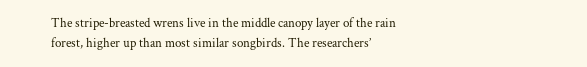The stripe-breasted wrens live in the middle canopy layer of the rain forest, higher up than most similar songbirds. The researchers’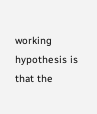working hypothesis is that the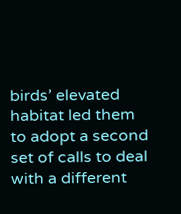birds’ elevated habitat led them to adopt a second set of calls to deal with a different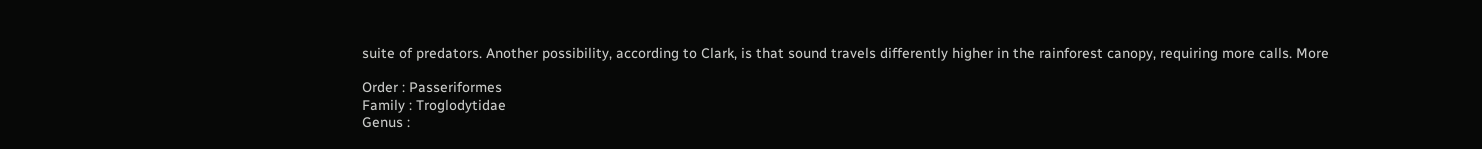suite of predators. Another possibility, according to Clark, is that sound travels differently higher in the rainforest canopy, requiring more calls. More

Order : Passeriformes
Family : Troglodytidae
Genus :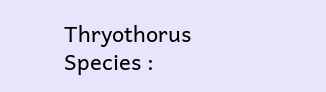Thryothorus
Species :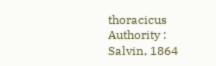thoracicus
Authority : Salvin, 1864